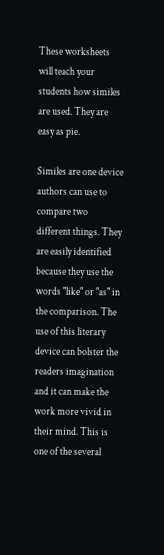These worksheets will teach your students how similes are used. They are easy as pie.

Similes are one device authors can use to compare two different things. They are easily identified because they use the words "like" or "as" in the comparison. The use of this literary device can bolster the readers imagination and it can make the work more vivid in their mind. This is one of the several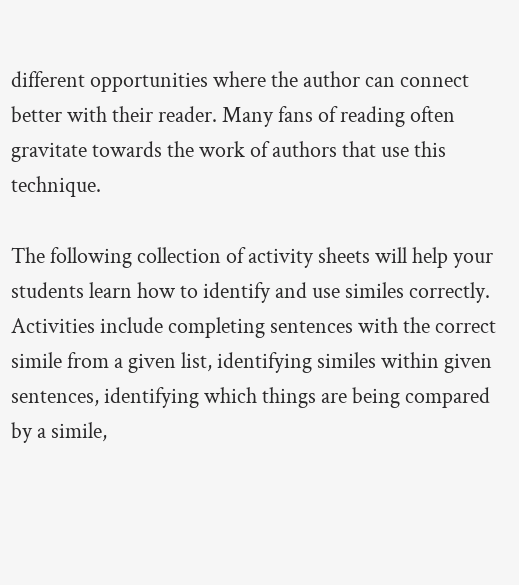different opportunities where the author can connect better with their reader. Many fans of reading often gravitate towards the work of authors that use this technique.

The following collection of activity sheets will help your students learn how to identify and use similes correctly. Activities include completing sentences with the correct simile from a given list, identifying similes within given sentences, identifying which things are being compared by a simile,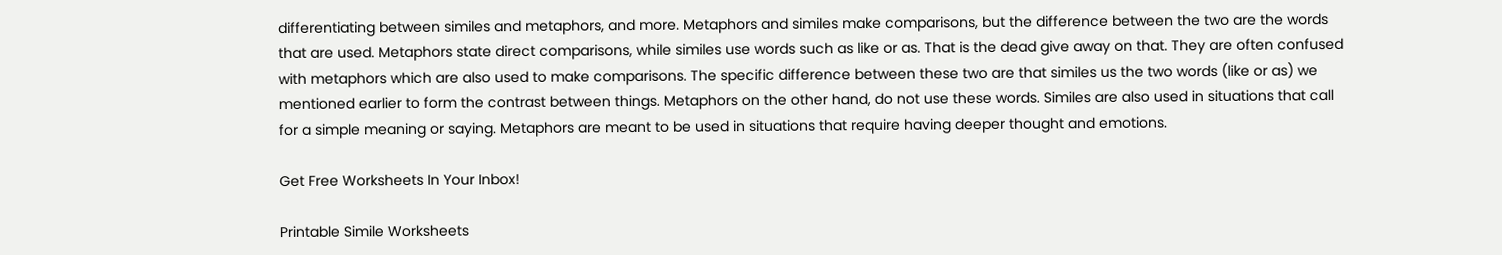differentiating between similes and metaphors, and more. Metaphors and similes make comparisons, but the difference between the two are the words that are used. Metaphors state direct comparisons, while similes use words such as like or as. That is the dead give away on that. They are often confused with metaphors which are also used to make comparisons. The specific difference between these two are that similes us the two words (like or as) we mentioned earlier to form the contrast between things. Metaphors on the other hand, do not use these words. Similes are also used in situations that call for a simple meaning or saying. Metaphors are meant to be used in situations that require having deeper thought and emotions.

Get Free Worksheets In Your Inbox!

Printable Simile Worksheets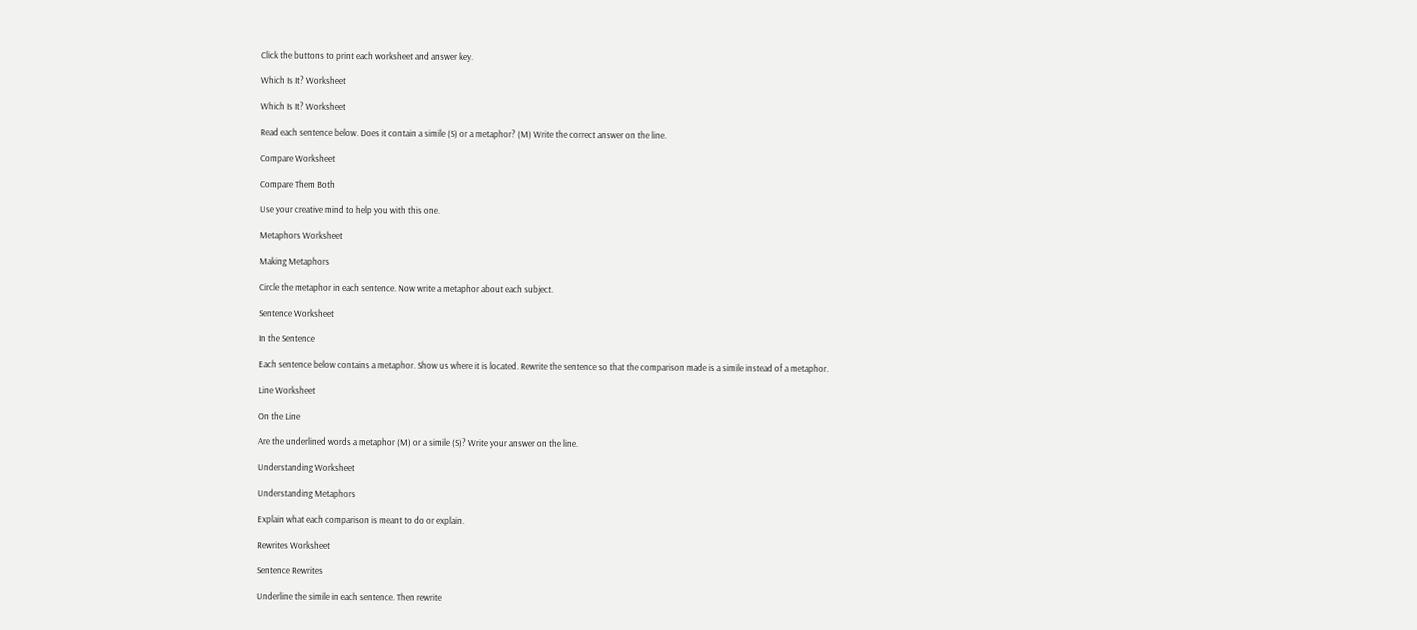Click the buttons to print each worksheet and answer key.

Which Is It? Worksheet

Which Is It? Worksheet

Read each sentence below. Does it contain a simile (S) or a metaphor? (M) Write the correct answer on the line.

Compare Worksheet

Compare Them Both

Use your creative mind to help you with this one.

Metaphors Worksheet

Making Metaphors

Circle the metaphor in each sentence. Now write a metaphor about each subject.

Sentence Worksheet

In the Sentence

Each sentence below contains a metaphor. Show us where it is located. Rewrite the sentence so that the comparison made is a simile instead of a metaphor.

Line Worksheet

On the Line

Are the underlined words a metaphor (M) or a simile (S)? Write your answer on the line.

Understanding Worksheet

Understanding Metaphors

Explain what each comparison is meant to do or explain.

Rewrites Worksheet

Sentence Rewrites

Underline the simile in each sentence. Then rewrite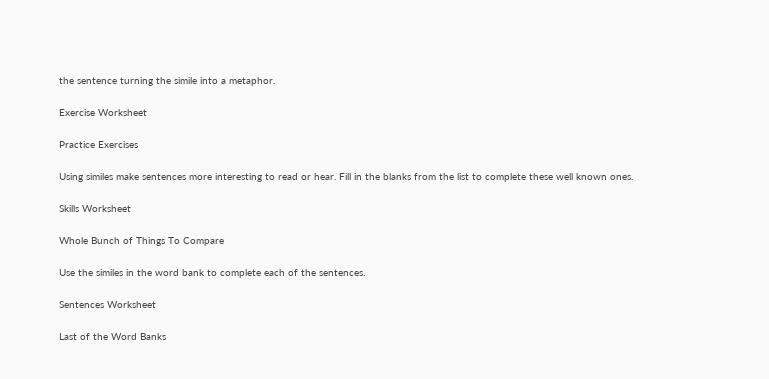the sentence turning the simile into a metaphor.

Exercise Worksheet

Practice Exercises

Using similes make sentences more interesting to read or hear. Fill in the blanks from the list to complete these well known ones.

Skills Worksheet

Whole Bunch of Things To Compare

Use the similes in the word bank to complete each of the sentences.

Sentences Worksheet

Last of the Word Banks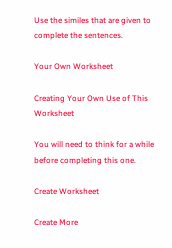Use the similes that are given to complete the sentences.

Your Own Worksheet

Creating Your Own Use of This Worksheet

You will need to think for a while before completing this one.

Create Worksheet

Create More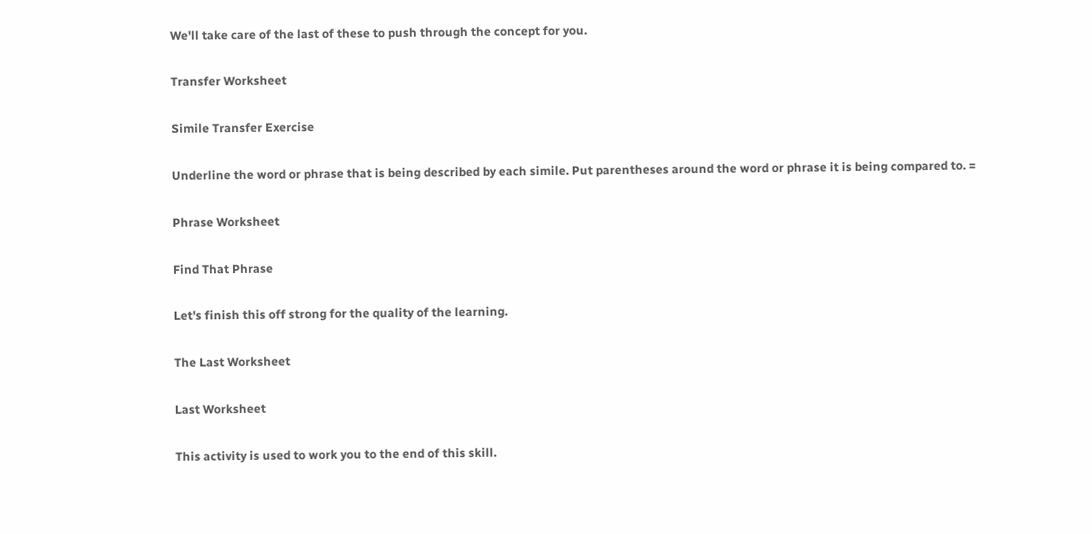We'll take care of the last of these to push through the concept for you.

Transfer Worksheet

Simile Transfer Exercise

Underline the word or phrase that is being described by each simile. Put parentheses around the word or phrase it is being compared to. =

Phrase Worksheet

Find That Phrase

Let's finish this off strong for the quality of the learning.

The Last Worksheet

Last Worksheet

This activity is used to work you to the end of this skill.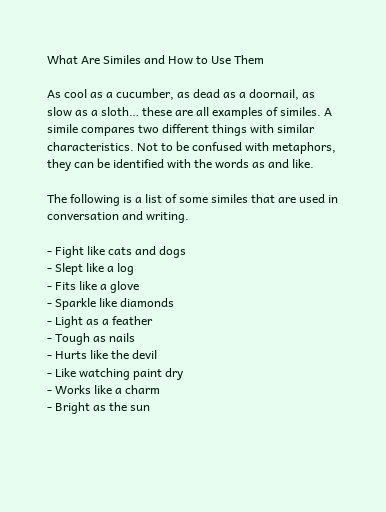What Are Similes and How to Use Them

As cool as a cucumber, as dead as a doornail, as slow as a sloth… these are all examples of similes. A simile compares two different things with similar characteristics. Not to be confused with metaphors, they can be identified with the words as and like.

The following is a list of some similes that are used in conversation and writing.

- Fight like cats and dogs
- Slept like a log
- Fits like a glove
- Sparkle like diamonds
- Light as a feather
- Tough as nails
- Hurts like the devil
- Like watching paint dry
- Works like a charm
- Bright as the sun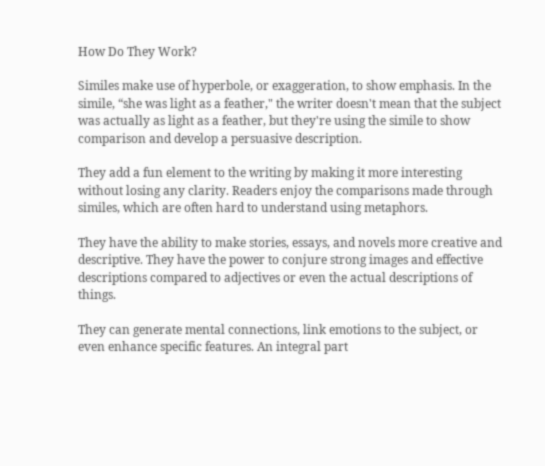How Do They Work?

Similes make use of hyperbole, or exaggeration, to show emphasis. In the simile, “she was light as a feather," the writer doesn't mean that the subject was actually as light as a feather, but they're using the simile to show comparison and develop a persuasive description.

They add a fun element to the writing by making it more interesting without losing any clarity. Readers enjoy the comparisons made through similes, which are often hard to understand using metaphors.

They have the ability to make stories, essays, and novels more creative and descriptive. They have the power to conjure strong images and effective descriptions compared to adjectives or even the actual descriptions of things.

They can generate mental connections, link emotions to the subject, or even enhance specific features. An integral part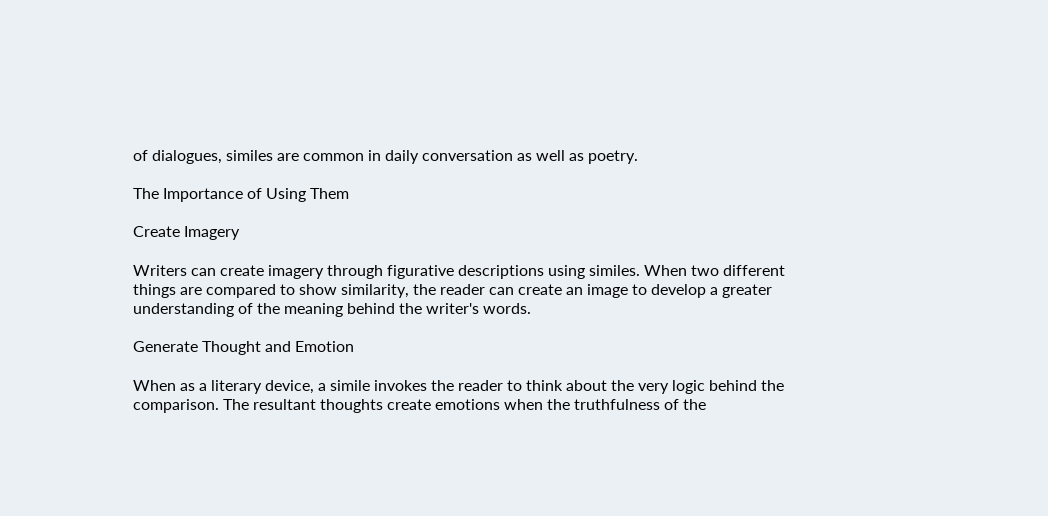of dialogues, similes are common in daily conversation as well as poetry.

The Importance of Using Them

Create Imagery

Writers can create imagery through figurative descriptions using similes. When two different things are compared to show similarity, the reader can create an image to develop a greater understanding of the meaning behind the writer's words.

Generate Thought and Emotion

When as a literary device, a simile invokes the reader to think about the very logic behind the comparison. The resultant thoughts create emotions when the truthfulness of the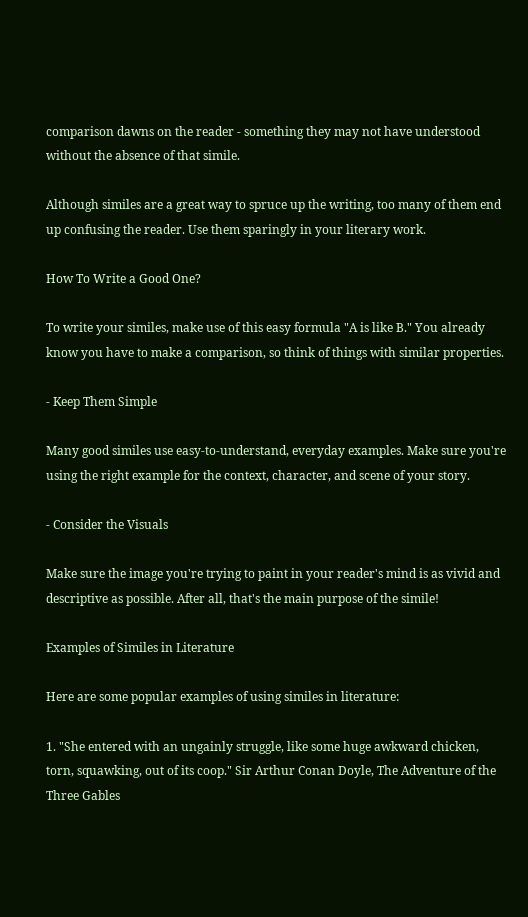comparison dawns on the reader - something they may not have understood without the absence of that simile.

Although similes are a great way to spruce up the writing, too many of them end up confusing the reader. Use them sparingly in your literary work.

How To Write a Good One?

To write your similes, make use of this easy formula "A is like B." You already know you have to make a comparison, so think of things with similar properties.

- Keep Them Simple

Many good similes use easy-to-understand, everyday examples. Make sure you're using the right example for the context, character, and scene of your story.

- Consider the Visuals

Make sure the image you're trying to paint in your reader's mind is as vivid and descriptive as possible. After all, that's the main purpose of the simile!

Examples of Similes in Literature

Here are some popular examples of using similes in literature:

1. "She entered with an ungainly struggle, like some huge awkward chicken, torn, squawking, out of its coop." Sir Arthur Conan Doyle, The Adventure of the Three Gables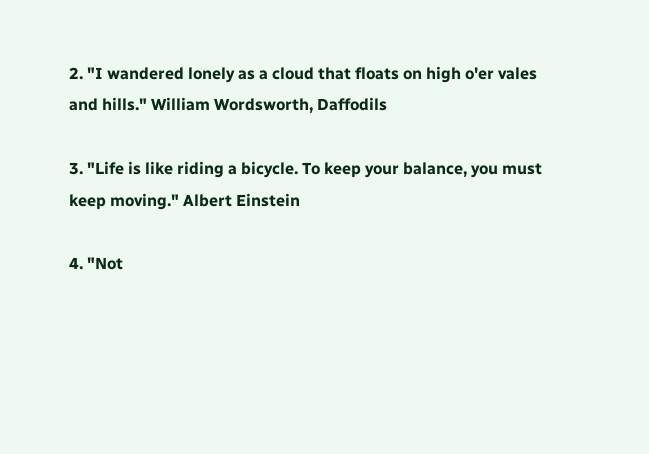2. "I wandered lonely as a cloud that floats on high o'er vales and hills." William Wordsworth, Daffodils

3. "Life is like riding a bicycle. To keep your balance, you must keep moving." Albert Einstein

4. "Not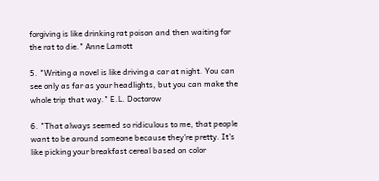forgiving is like drinking rat poison and then waiting for the rat to die." Anne Lamott

5. "Writing a novel is like driving a car at night. You can see only as far as your headlights, but you can make the whole trip that way." E.L. Doctorow

6. "That always seemed so ridiculous to me, that people want to be around someone because they're pretty. It's like picking your breakfast cereal based on color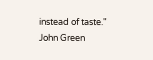instead of taste." John Green